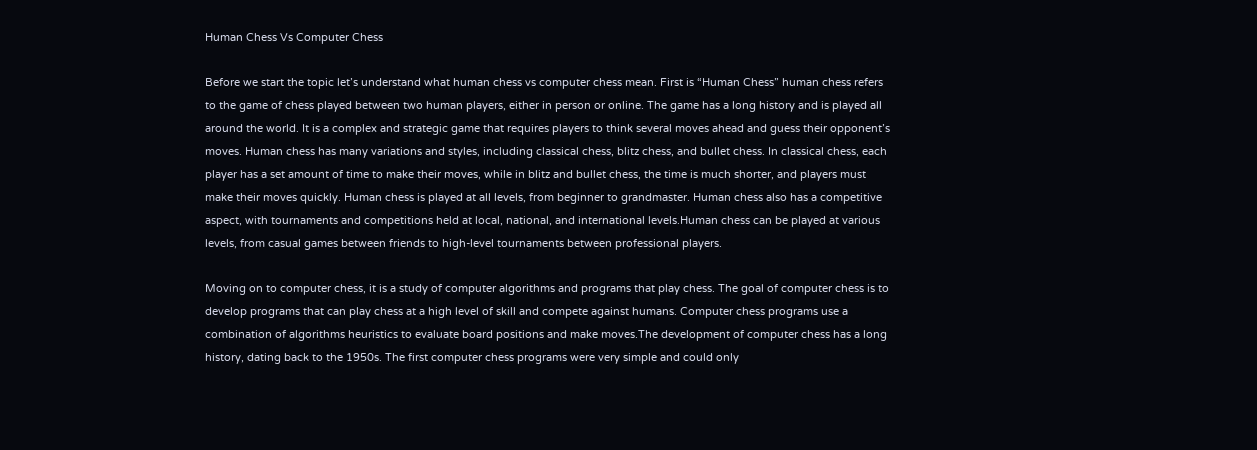Human Chess Vs Computer Chess

Before we start the topic let’s understand what human chess vs computer chess mean. First is “Human Chess” human chess refers to the game of chess played between two human players, either in person or online. The game has a long history and is played all around the world. It is a complex and strategic game that requires players to think several moves ahead and guess their opponent’s moves. Human chess has many variations and styles, including classical chess, blitz chess, and bullet chess. In classical chess, each player has a set amount of time to make their moves, while in blitz and bullet chess, the time is much shorter, and players must make their moves quickly. Human chess is played at all levels, from beginner to grandmaster. Human chess also has a competitive aspect, with tournaments and competitions held at local, national, and international levels.Human chess can be played at various levels, from casual games between friends to high-level tournaments between professional players.

Moving on to computer chess, it is a study of computer algorithms and programs that play chess. The goal of computer chess is to develop programs that can play chess at a high level of skill and compete against humans. Computer chess programs use a combination of algorithms heuristics to evaluate board positions and make moves.The development of computer chess has a long history, dating back to the 1950s. The first computer chess programs were very simple and could only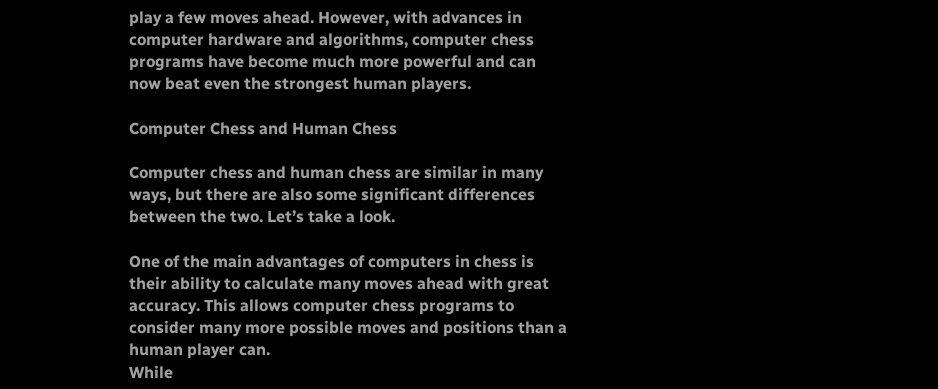play a few moves ahead. However, with advances in computer hardware and algorithms, computer chess programs have become much more powerful and can now beat even the strongest human players.

Computer Chess and Human Chess

Computer chess and human chess are similar in many ways, but there are also some significant differences between the two. Let’s take a look.

One of the main advantages of computers in chess is their ability to calculate many moves ahead with great accuracy. This allows computer chess programs to consider many more possible moves and positions than a human player can.
While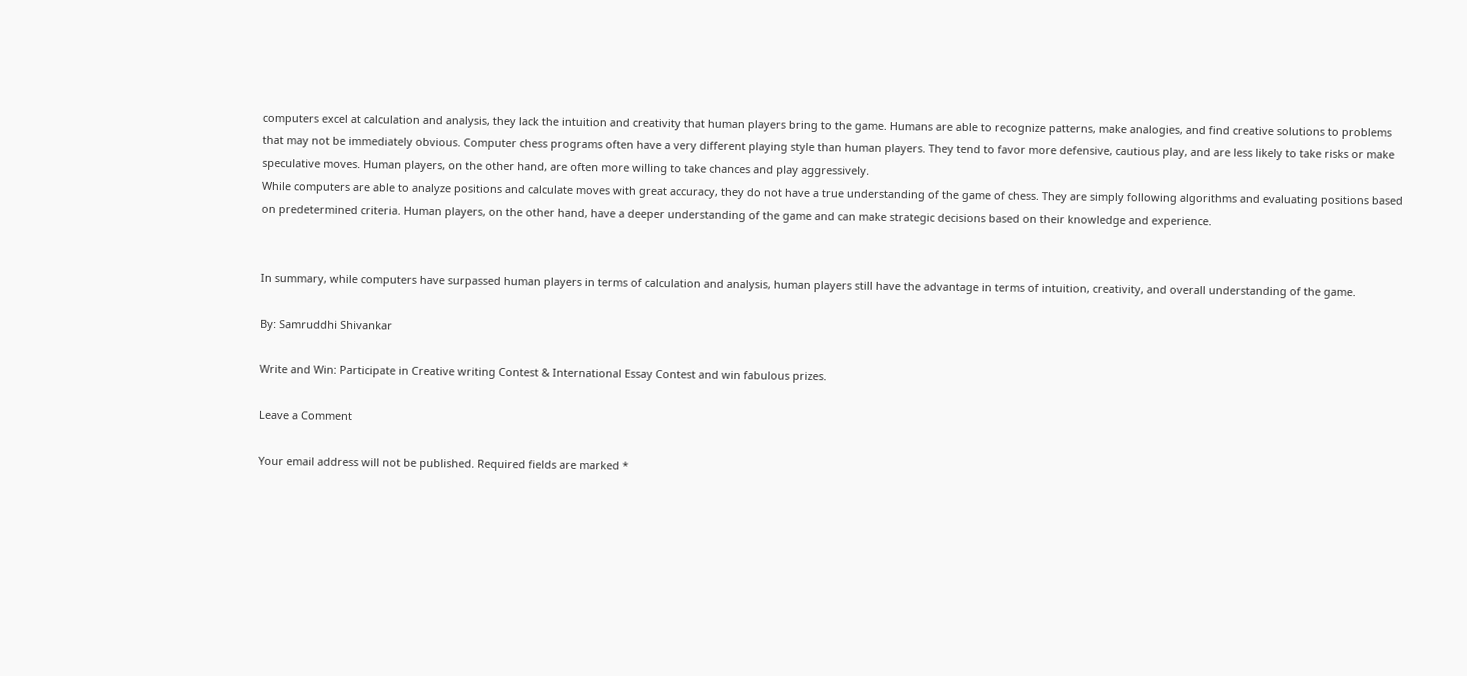computers excel at calculation and analysis, they lack the intuition and creativity that human players bring to the game. Humans are able to recognize patterns, make analogies, and find creative solutions to problems that may not be immediately obvious. Computer chess programs often have a very different playing style than human players. They tend to favor more defensive, cautious play, and are less likely to take risks or make speculative moves. Human players, on the other hand, are often more willing to take chances and play aggressively.
While computers are able to analyze positions and calculate moves with great accuracy, they do not have a true understanding of the game of chess. They are simply following algorithms and evaluating positions based on predetermined criteria. Human players, on the other hand, have a deeper understanding of the game and can make strategic decisions based on their knowledge and experience.


In summary, while computers have surpassed human players in terms of calculation and analysis, human players still have the advantage in terms of intuition, creativity, and overall understanding of the game.

By: Samruddhi Shivankar

Write and Win: Participate in Creative writing Contest & International Essay Contest and win fabulous prizes.

Leave a Comment

Your email address will not be published. Required fields are marked *